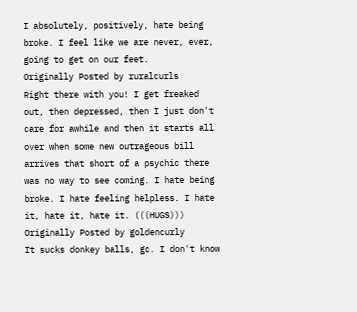I absolutely, positively, hate being broke. I feel like we are never, ever, going to get on our feet.
Originally Posted by ruralcurls
Right there with you! I get freaked out, then depressed, then I just don't care for awhile and then it starts all over when some new outrageous bill arrives that short of a psychic there was no way to see coming. I hate being broke. I hate feeling helpless. I hate it, hate it, hate it. (((HUGS)))
Originally Posted by goldencurly
It sucks donkey balls, gc. I don't know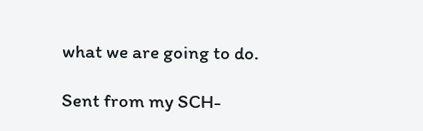what we are going to do.

Sent from my SCH-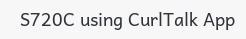S720C using CurlTalk App